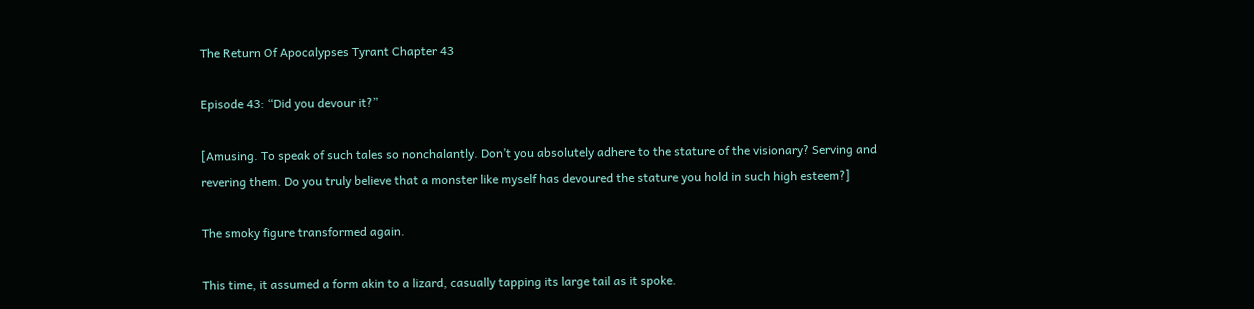The Return Of Apocalypses Tyrant Chapter 43

Episode 43: “Did you devour it?”

[Amusing. To speak of such tales so nonchalantly. Don’t you absolutely adhere to the stature of the visionary? Serving and revering them. Do you truly believe that a monster like myself has devoured the stature you hold in such high esteem?]

The smoky figure transformed again.

This time, it assumed a form akin to a lizard, casually tapping its large tail as it spoke.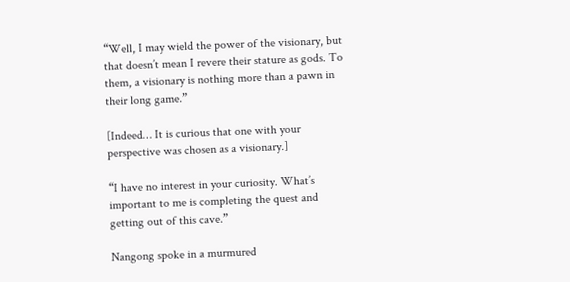“Well, I may wield the power of the visionary, but that doesn’t mean I revere their stature as gods. To them, a visionary is nothing more than a pawn in their long game.”

[Indeed… It is curious that one with your perspective was chosen as a visionary.]

“I have no interest in your curiosity. What’s important to me is completing the quest and getting out of this cave.”

Nangong spoke in a murmured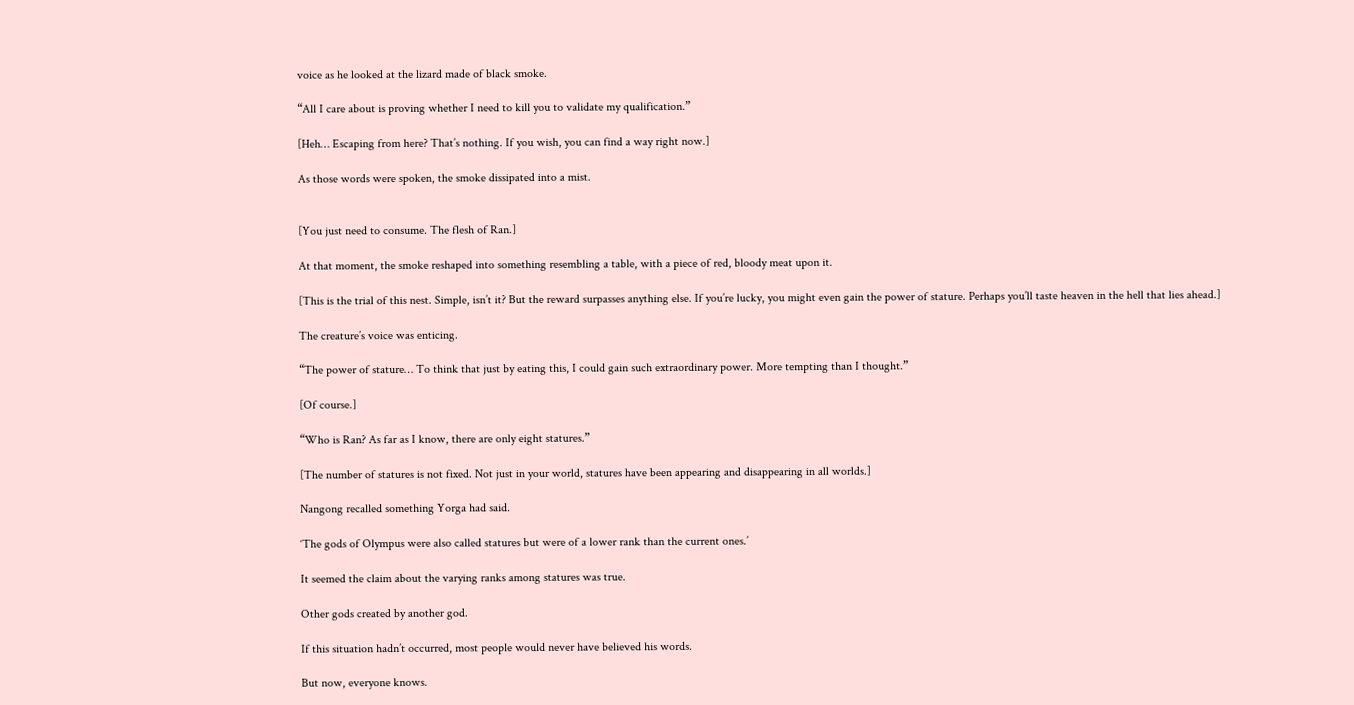voice as he looked at the lizard made of black smoke.

“All I care about is proving whether I need to kill you to validate my qualification.”

[Heh… Escaping from here? That’s nothing. If you wish, you can find a way right now.]

As those words were spoken, the smoke dissipated into a mist.


[You just need to consume. The flesh of Ran.]

At that moment, the smoke reshaped into something resembling a table, with a piece of red, bloody meat upon it.

[This is the trial of this nest. Simple, isn’t it? But the reward surpasses anything else. If you’re lucky, you might even gain the power of stature. Perhaps you’ll taste heaven in the hell that lies ahead.]

The creature’s voice was enticing.

“The power of stature… To think that just by eating this, I could gain such extraordinary power. More tempting than I thought.”

[Of course.]

“Who is Ran? As far as I know, there are only eight statures.”

[The number of statures is not fixed. Not just in your world, statures have been appearing and disappearing in all worlds.]

Nangong recalled something Yorga had said.

‘The gods of Olympus were also called statures but were of a lower rank than the current ones.’

It seemed the claim about the varying ranks among statures was true.

Other gods created by another god.

If this situation hadn’t occurred, most people would never have believed his words.

But now, everyone knows.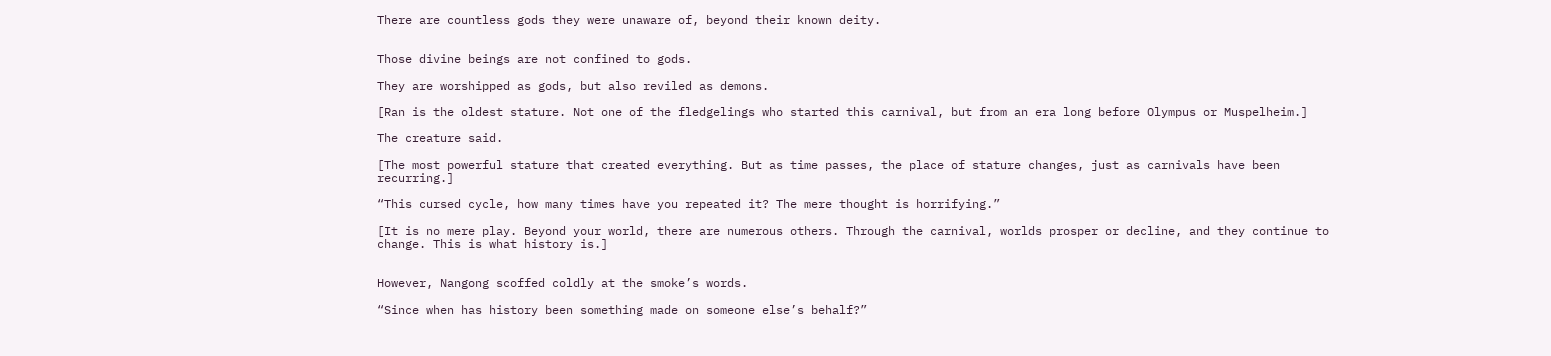There are countless gods they were unaware of, beyond their known deity.


Those divine beings are not confined to gods.

They are worshipped as gods, but also reviled as demons.

[Ran is the oldest stature. Not one of the fledgelings who started this carnival, but from an era long before Olympus or Muspelheim.]

The creature said.

[The most powerful stature that created everything. But as time passes, the place of stature changes, just as carnivals have been recurring.]

“This cursed cycle, how many times have you repeated it? The mere thought is horrifying.”

[It is no mere play. Beyond your world, there are numerous others. Through the carnival, worlds prosper or decline, and they continue to change. This is what history is.]


However, Nangong scoffed coldly at the smoke’s words.

“Since when has history been something made on someone else’s behalf?”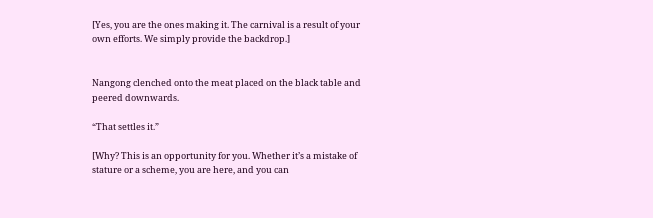[Yes, you are the ones making it. The carnival is a result of your own efforts. We simply provide the backdrop.]


Nangong clenched onto the meat placed on the black table and peered downwards.

“That settles it.”

[Why? This is an opportunity for you. Whether it’s a mistake of stature or a scheme, you are here, and you can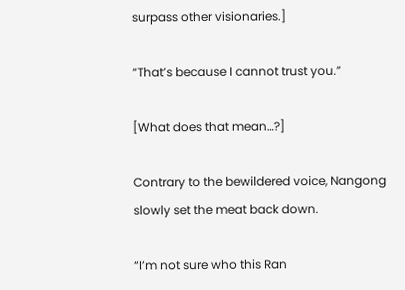surpass other visionaries.]

“That’s because I cannot trust you.”

[What does that mean…?]

Contrary to the bewildered voice, Nangong slowly set the meat back down.

“I’m not sure who this Ran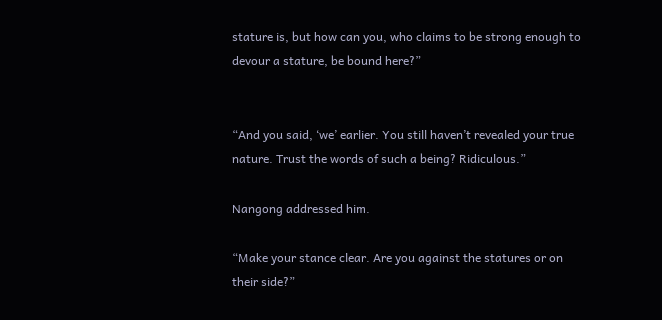stature is, but how can you, who claims to be strong enough to devour a stature, be bound here?”


“And you said, ‘we’ earlier. You still haven’t revealed your true nature. Trust the words of such a being? Ridiculous.”

Nangong addressed him.

“Make your stance clear. Are you against the statures or on their side?”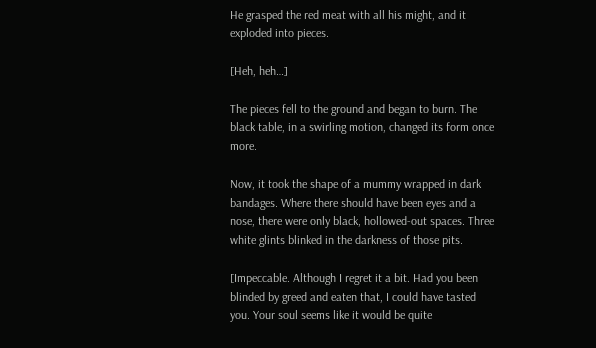He grasped the red meat with all his might, and it exploded into pieces.

[Heh, heh…]

The pieces fell to the ground and began to burn. The black table, in a swirling motion, changed its form once more.

Now, it took the shape of a mummy wrapped in dark bandages. Where there should have been eyes and a nose, there were only black, hollowed-out spaces. Three white glints blinked in the darkness of those pits.

[Impeccable. Although I regret it a bit. Had you been blinded by greed and eaten that, I could have tasted you. Your soul seems like it would be quite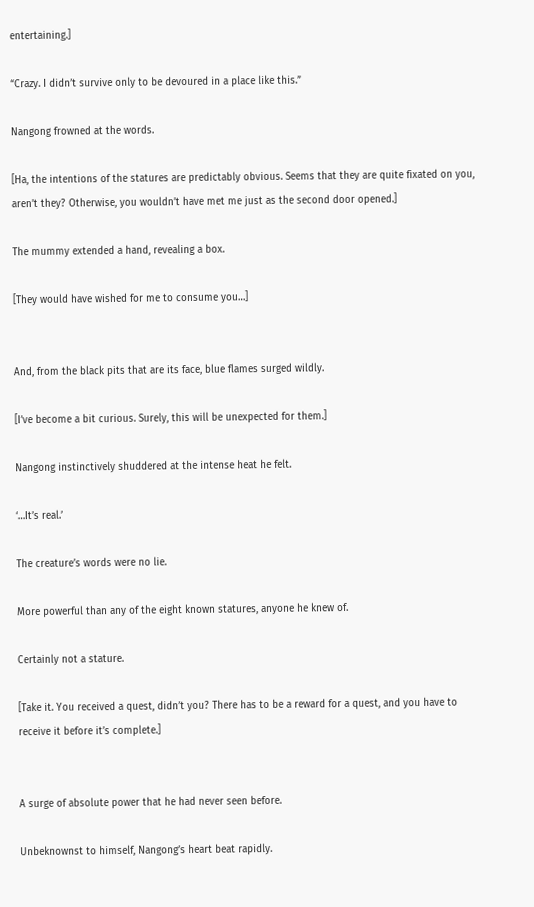entertaining.]

“Crazy. I didn’t survive only to be devoured in a place like this.”

Nangong frowned at the words.

[Ha, the intentions of the statures are predictably obvious. Seems that they are quite fixated on you, aren’t they? Otherwise, you wouldn’t have met me just as the second door opened.]

The mummy extended a hand, revealing a box.

[They would have wished for me to consume you…]


And, from the black pits that are its face, blue flames surged wildly.

[I’ve become a bit curious. Surely, this will be unexpected for them.]

Nangong instinctively shuddered at the intense heat he felt.

‘…It’s real.’

The creature’s words were no lie.

More powerful than any of the eight known statures, anyone he knew of.

Certainly not a stature.

[Take it. You received a quest, didn’t you? There has to be a reward for a quest, and you have to receive it before it’s complete.]


A surge of absolute power that he had never seen before.

Unbeknownst to himself, Nangong’s heart beat rapidly.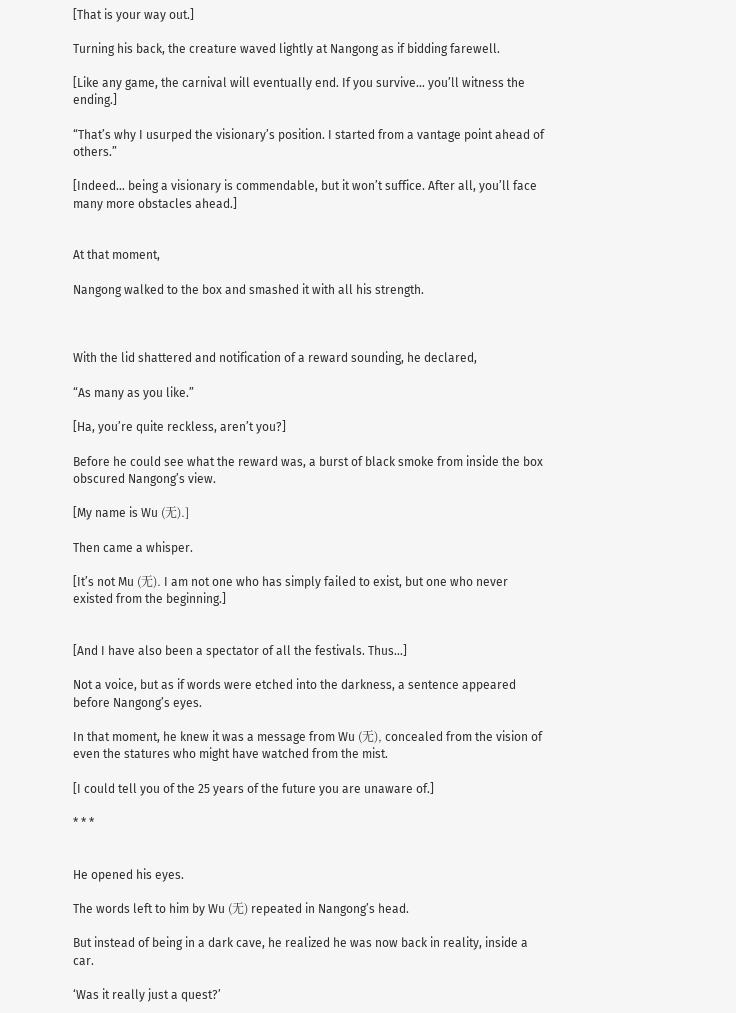[That is your way out.]

Turning his back, the creature waved lightly at Nangong as if bidding farewell.

[Like any game, the carnival will eventually end. If you survive… you’ll witness the ending.]

“That’s why I usurped the visionary’s position. I started from a vantage point ahead of others.”

[Indeed… being a visionary is commendable, but it won’t suffice. After all, you’ll face many more obstacles ahead.]


At that moment,

Nangong walked to the box and smashed it with all his strength.



With the lid shattered and notification of a reward sounding, he declared,

“As many as you like.”

[Ha, you’re quite reckless, aren’t you?]

Before he could see what the reward was, a burst of black smoke from inside the box obscured Nangong’s view.

[My name is Wu (无).]

Then came a whisper.

[It’s not Mu (无). I am not one who has simply failed to exist, but one who never existed from the beginning.]


[And I have also been a spectator of all the festivals. Thus…]

Not a voice, but as if words were etched into the darkness, a sentence appeared before Nangong’s eyes.

In that moment, he knew it was a message from Wu (无), concealed from the vision of even the statures who might have watched from the mist.

[I could tell you of the 25 years of the future you are unaware of.]

* * *


He opened his eyes.

The words left to him by Wu (无) repeated in Nangong’s head.

But instead of being in a dark cave, he realized he was now back in reality, inside a car.

‘Was it really just a quest?’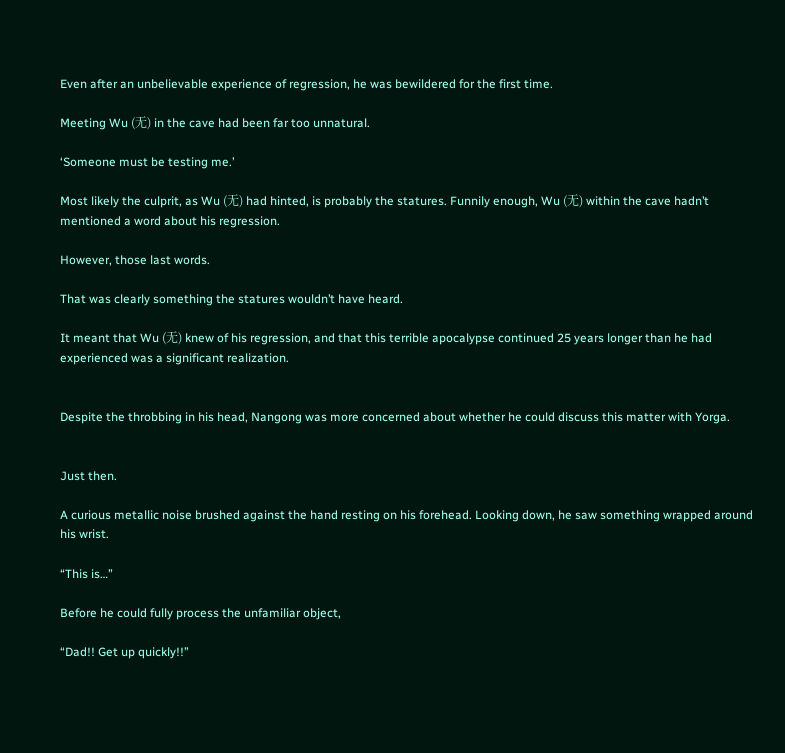Even after an unbelievable experience of regression, he was bewildered for the first time.

Meeting Wu (无) in the cave had been far too unnatural.

‘Someone must be testing me.’

Most likely the culprit, as Wu (无) had hinted, is probably the statures. Funnily enough, Wu (无) within the cave hadn’t mentioned a word about his regression.

However, those last words.

That was clearly something the statures wouldn’t have heard.

It meant that Wu (无) knew of his regression, and that this terrible apocalypse continued 25 years longer than he had experienced was a significant realization.


Despite the throbbing in his head, Nangong was more concerned about whether he could discuss this matter with Yorga.


Just then.

A curious metallic noise brushed against the hand resting on his forehead. Looking down, he saw something wrapped around his wrist.

“This is…”

Before he could fully process the unfamiliar object,

“Dad!! Get up quickly!!”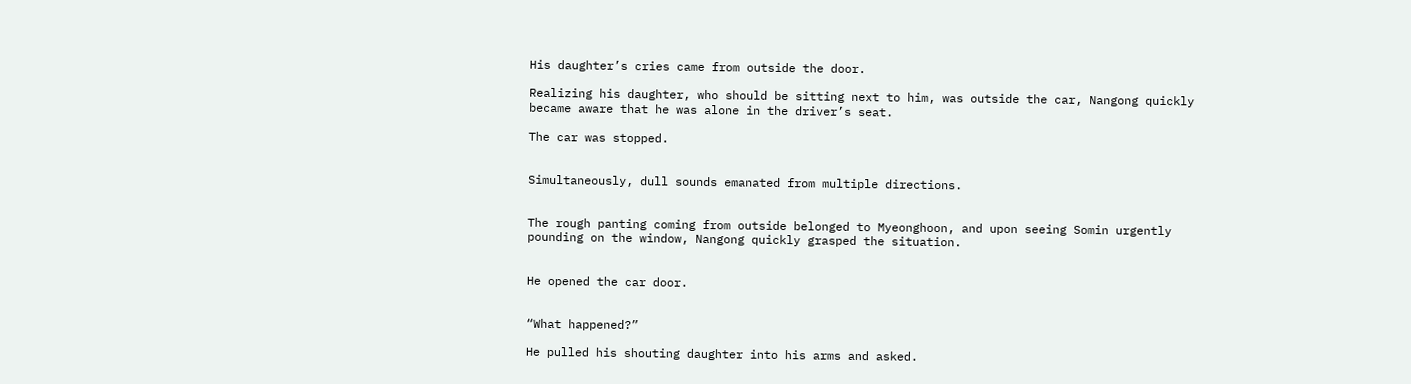His daughter’s cries came from outside the door.

Realizing his daughter, who should be sitting next to him, was outside the car, Nangong quickly became aware that he was alone in the driver’s seat.

The car was stopped.


Simultaneously, dull sounds emanated from multiple directions.


The rough panting coming from outside belonged to Myeonghoon, and upon seeing Somin urgently pounding on the window, Nangong quickly grasped the situation.


He opened the car door.


“What happened?”

He pulled his shouting daughter into his arms and asked.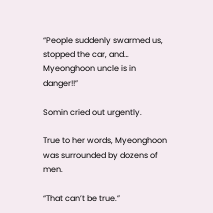“People suddenly swarmed us, stopped the car, and… Myeonghoon uncle is in danger!!”

Somin cried out urgently.

True to her words, Myeonghoon was surrounded by dozens of men.

“That can’t be true.”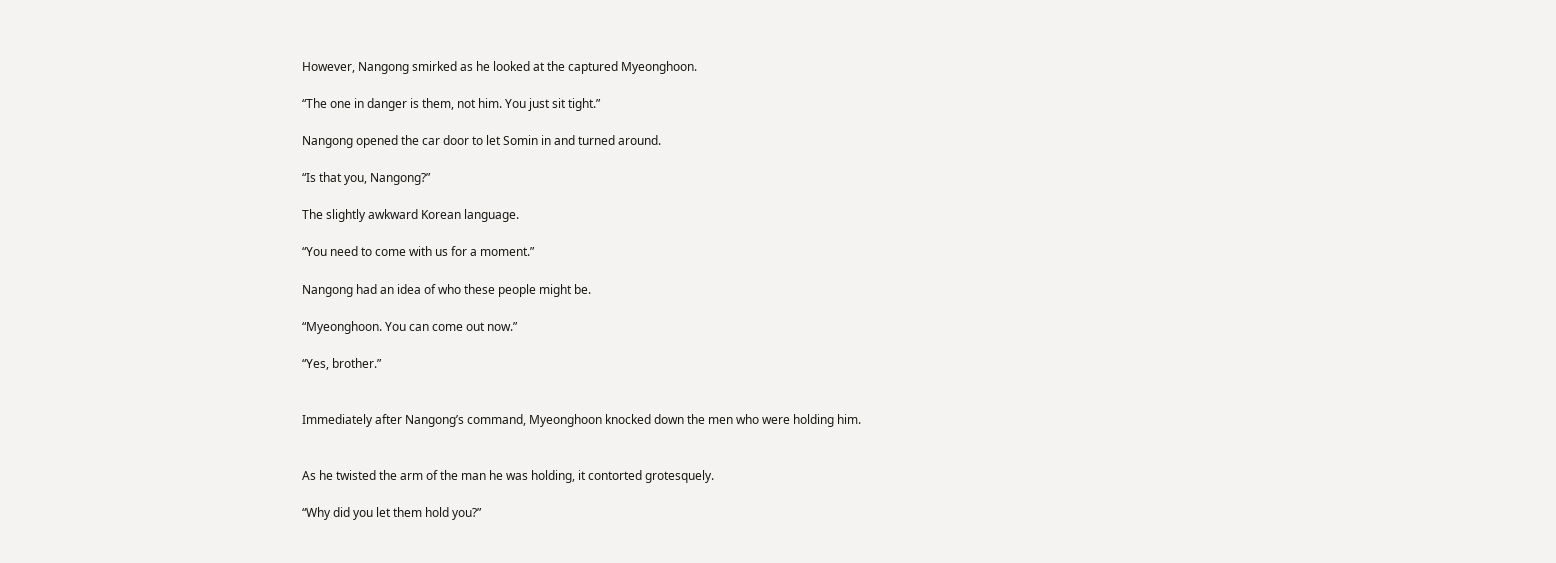However, Nangong smirked as he looked at the captured Myeonghoon.

“The one in danger is them, not him. You just sit tight.”

Nangong opened the car door to let Somin in and turned around.

“Is that you, Nangong?”

The slightly awkward Korean language.

“You need to come with us for a moment.”

Nangong had an idea of who these people might be.

“Myeonghoon. You can come out now.”

“Yes, brother.”


Immediately after Nangong’s command, Myeonghoon knocked down the men who were holding him.


As he twisted the arm of the man he was holding, it contorted grotesquely.

“Why did you let them hold you?”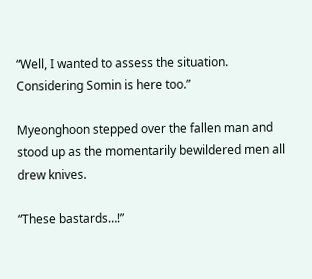“Well, I wanted to assess the situation. Considering Somin is here too.”

Myeonghoon stepped over the fallen man and stood up as the momentarily bewildered men all drew knives.

“These bastards…!”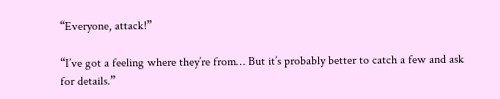“Everyone, attack!”

“I’ve got a feeling where they’re from… But it’s probably better to catch a few and ask for details.”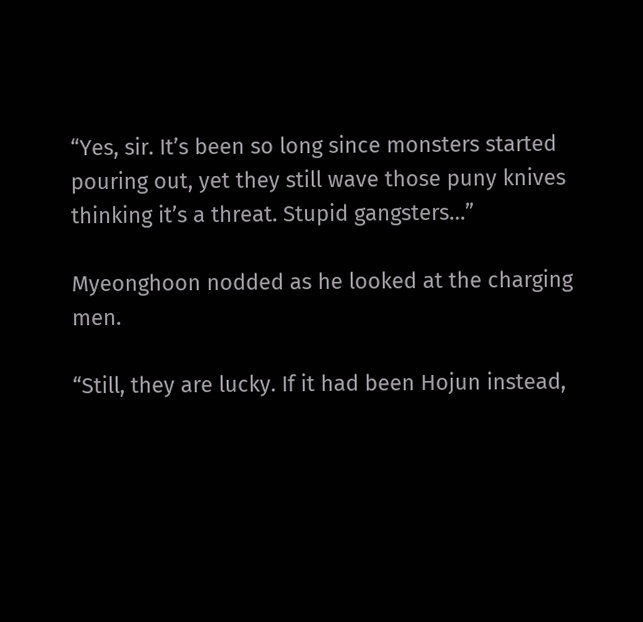“Yes, sir. It’s been so long since monsters started pouring out, yet they still wave those puny knives thinking it’s a threat. Stupid gangsters…”

Myeonghoon nodded as he looked at the charging men.

“Still, they are lucky. If it had been Hojun instead,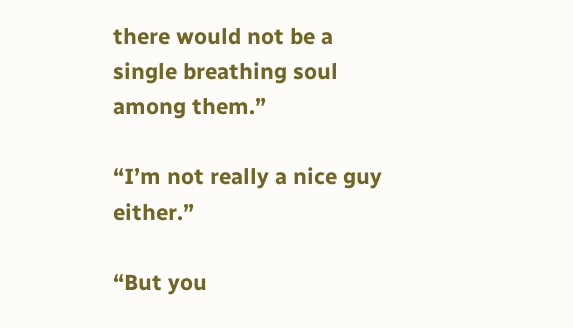there would not be a single breathing soul among them.”

“I’m not really a nice guy either.”

“But you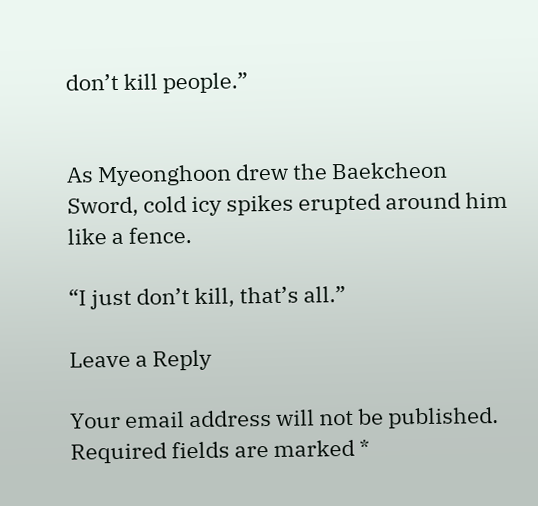don’t kill people.”


As Myeonghoon drew the Baekcheon Sword, cold icy spikes erupted around him like a fence.

“I just don’t kill, that’s all.”

Leave a Reply

Your email address will not be published. Required fields are marked *